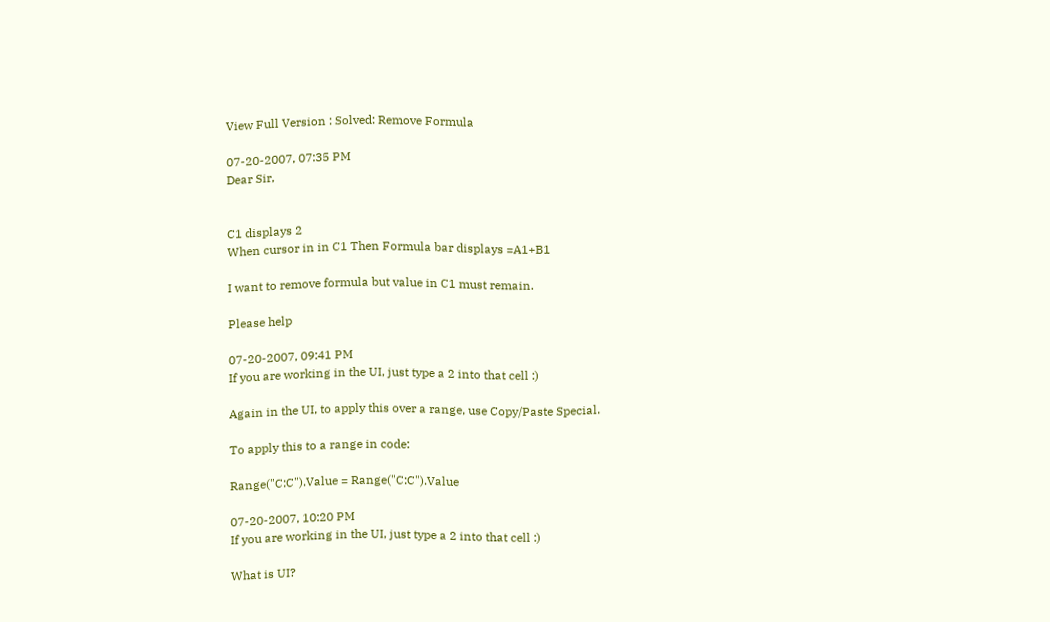View Full Version : Solved: Remove Formula

07-20-2007, 07:35 PM
Dear Sir,


C1 displays 2
When cursor in in C1 Then Formula bar displays =A1+B1

I want to remove formula but value in C1 must remain.

Please help

07-20-2007, 09:41 PM
If you are working in the UI, just type a 2 into that cell :)

Again in the UI, to apply this over a range, use Copy/Paste Special.

To apply this to a range in code:

Range("C:C").Value = Range("C:C").Value

07-20-2007, 10:20 PM
If you are working in the UI, just type a 2 into that cell :)

What is UI?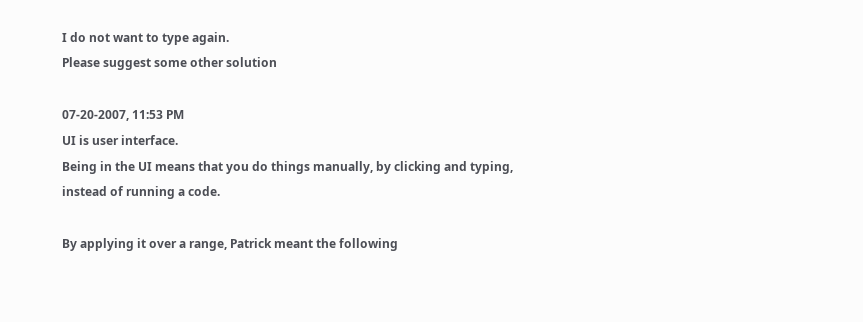I do not want to type again.
Please suggest some other solution

07-20-2007, 11:53 PM
UI is user interface.
Being in the UI means that you do things manually, by clicking and typing, instead of running a code.

By applying it over a range, Patrick meant the following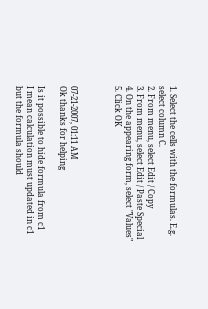1. Select the cells with the formulas. E.g. select column C.
2. From menu, select Edit / Copy
3. From menu, select Edit / Paste Special
4. On the appearing form, select "Values"
5. Click OK



07-21-2007, 01:11 AM
Ok thanks for helping

Is it possible to hide formula from c1
I mean calculation must updated in c1 but the formula should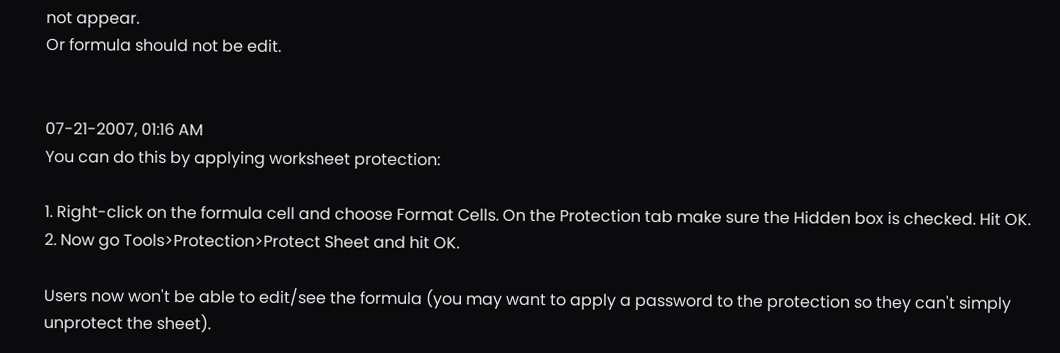not appear.
Or formula should not be edit.


07-21-2007, 01:16 AM
You can do this by applying worksheet protection:

1. Right-click on the formula cell and choose Format Cells. On the Protection tab make sure the Hidden box is checked. Hit OK.
2. Now go Tools>Protection>Protect Sheet and hit OK.

Users now won't be able to edit/see the formula (you may want to apply a password to the protection so they can't simply unprotect the sheet).